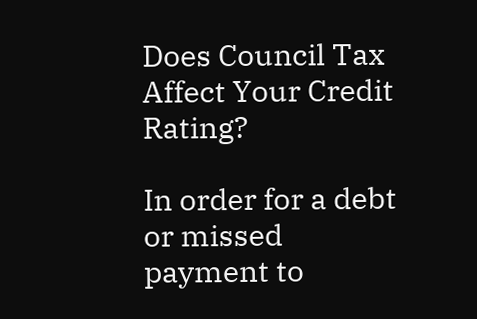Does Council Tax Affect Your Credit Rating?

In order for a debt or missed payment to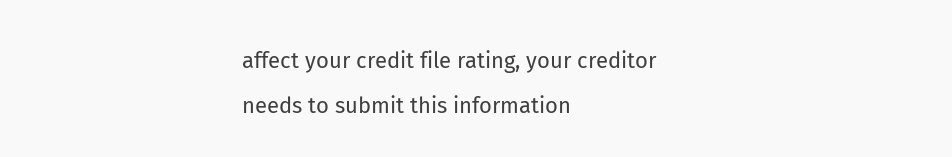affect your credit file rating, your creditor needs to submit this information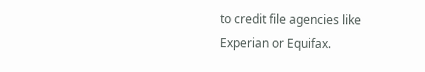to credit file agencies like Experian or Equifax.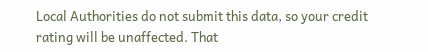Local Authorities do not submit this data, so your credit rating will be unaffected. That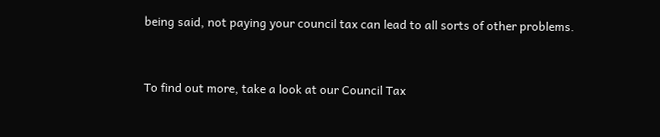being said, not paying your council tax can lead to all sorts of other problems.


To find out more, take a look at our Council Tax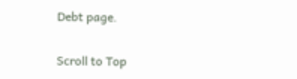Debt page.

Scroll to Top